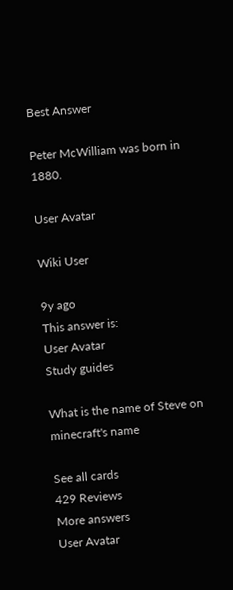Best Answer

Peter McWilliam was born in 1880.

User Avatar

Wiki User

9y ago
This answer is:
User Avatar
Study guides

What is the name of Steve on minecraft's name

See all cards
429 Reviews
More answers
User Avatar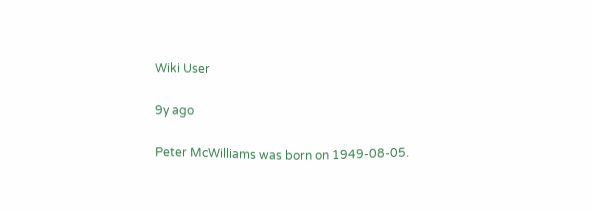Wiki User

9y ago

Peter McWilliams was born on 1949-08-05.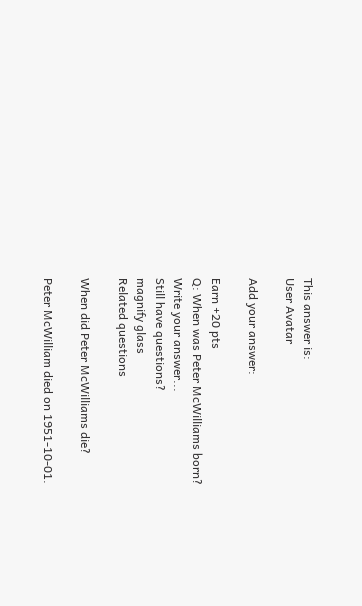This answer is:
User Avatar

Add your answer:

Earn +20 pts
Q: When was Peter McWilliams born?
Write your answer...
Still have questions?
magnify glass
Related questions

When did Peter McWilliams die?

Peter McWilliam died on 1951-10-01.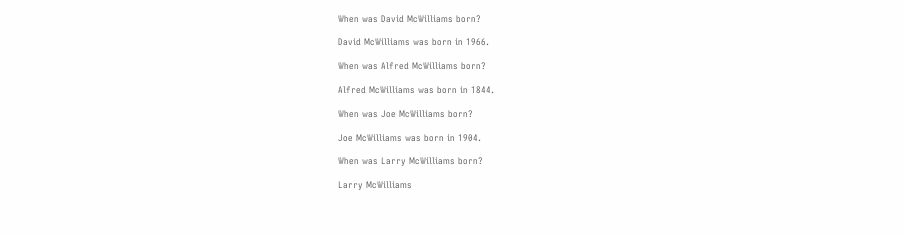When was David McWilliams born?

David McWilliams was born in 1966.

When was Alfred McWilliams born?

Alfred McWilliams was born in 1844.

When was Joe McWilliams born?

Joe McWilliams was born in 1904.

When was Larry McWilliams born?

Larry McWilliams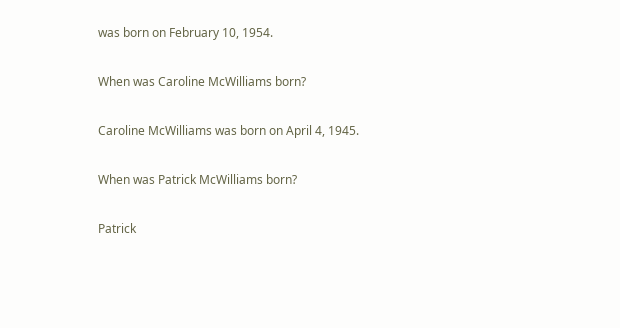was born on February 10, 1954.

When was Caroline McWilliams born?

Caroline McWilliams was born on April 4, 1945.

When was Patrick McWilliams born?

Patrick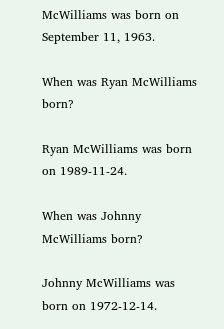McWilliams was born on September 11, 1963.

When was Ryan McWilliams born?

Ryan McWilliams was born on 1989-11-24.

When was Johnny McWilliams born?

Johnny McWilliams was born on 1972-12-14.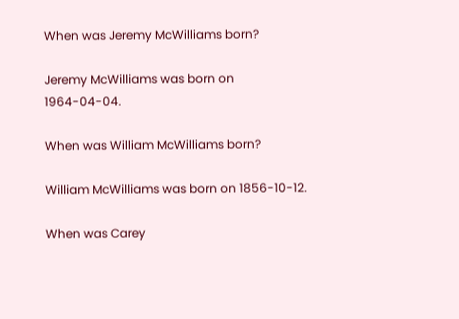When was Jeremy McWilliams born?

Jeremy McWilliams was born on 1964-04-04.

When was William McWilliams born?

William McWilliams was born on 1856-10-12.

When was Carey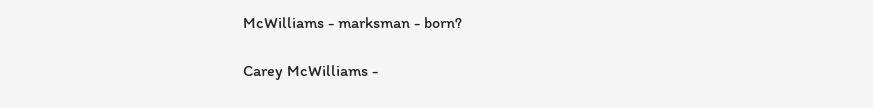McWilliams - marksman - born?

Carey McWilliams -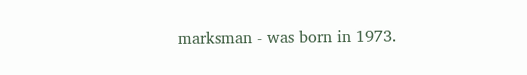marksman - was born in 1973.